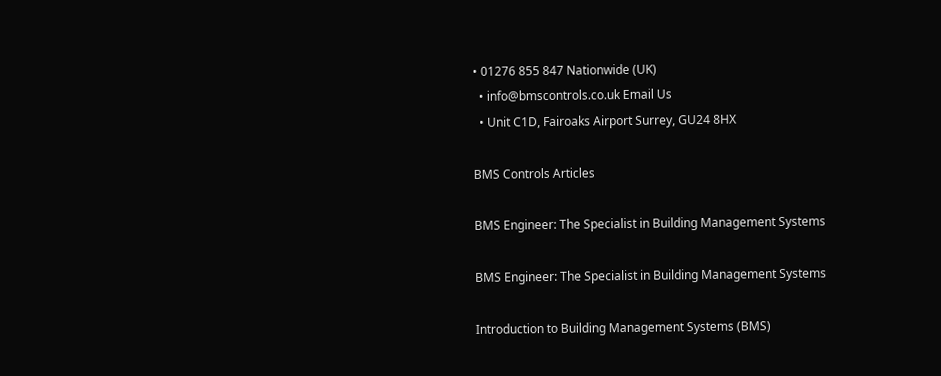• 01276 855 847 Nationwide (UK)
  • info@bmscontrols.co.uk Email Us
  • Unit C1D, Fairoaks Airport Surrey, GU24 8HX

BMS Controls Articles

BMS Engineer: The Specialist in Building Management Systems

BMS Engineer: The Specialist in Building Management Systems

Introduction to Building Management Systems (BMS)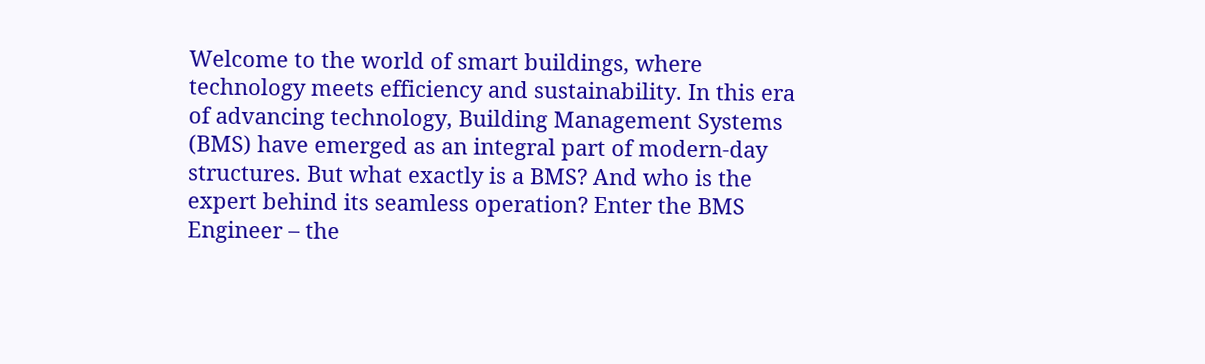Welcome to the world of smart buildings, where technology meets efficiency and sustainability. In this era of advancing technology, Building Management Systems (BMS) have emerged as an integral part of modern-day structures. But what exactly is a BMS? And who is the expert behind its seamless operation? Enter the BMS Engineer – the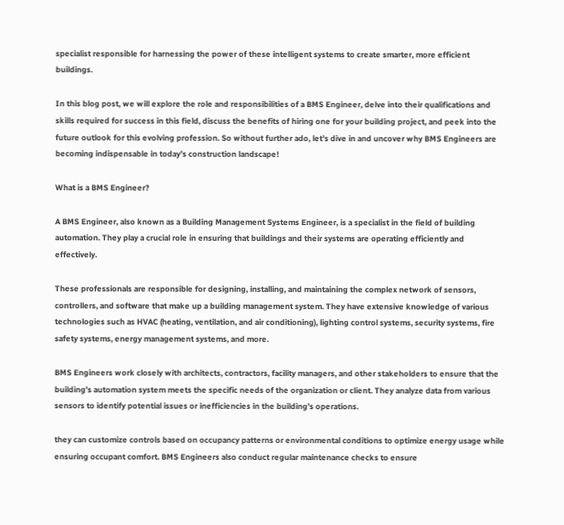specialist responsible for harnessing the power of these intelligent systems to create smarter, more efficient buildings.

In this blog post, we will explore the role and responsibilities of a BMS Engineer, delve into their qualifications and skills required for success in this field, discuss the benefits of hiring one for your building project, and peek into the future outlook for this evolving profession. So without further ado, let’s dive in and uncover why BMS Engineers are becoming indispensable in today’s construction landscape!

What is a BMS Engineer?

A BMS Engineer, also known as a Building Management Systems Engineer, is a specialist in the field of building automation. They play a crucial role in ensuring that buildings and their systems are operating efficiently and effectively.

These professionals are responsible for designing, installing, and maintaining the complex network of sensors, controllers, and software that make up a building management system. They have extensive knowledge of various technologies such as HVAC (heating, ventilation, and air conditioning), lighting control systems, security systems, fire safety systems, energy management systems, and more.

BMS Engineers work closely with architects, contractors, facility managers, and other stakeholders to ensure that the building’s automation system meets the specific needs of the organization or client. They analyze data from various sensors to identify potential issues or inefficiencies in the building’s operations.

they can customize controls based on occupancy patterns or environmental conditions to optimize energy usage while ensuring occupant comfort. BMS Engineers also conduct regular maintenance checks to ensure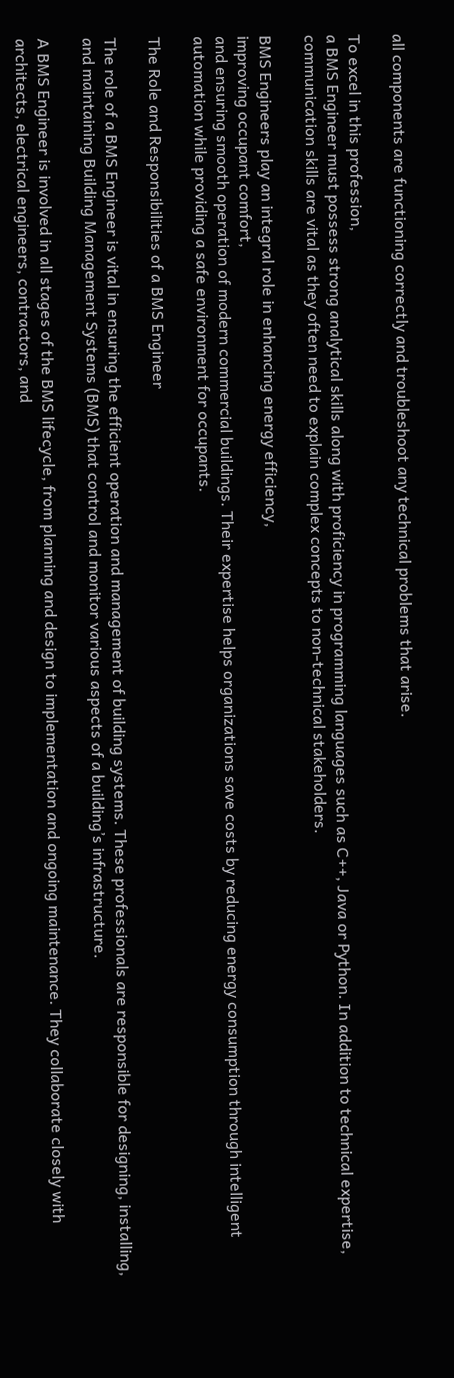all components are functioning correctly and troubleshoot any technical problems that arise.

To excel in this profession,
a BMS Engineer must possess strong analytical skills along with proficiency in programming languages such as C++, Java or Python. In addition to technical expertise,
communication skills are vital as they often need to explain complex concepts to non-technical stakeholders.

BMS Engineers play an integral role in enhancing energy efficiency,
improving occupant comfort,
and ensuring smooth operation of modern commercial buildings. Their expertise helps organizations save costs by reducing energy consumption through intelligent automation while providing a safe environment for occupants.

The Role and Responsibilities of a BMS Engineer

The role of a BMS Engineer is vital in ensuring the efficient operation and management of building systems. These professionals are responsible for designing, installing, and maintaining Building Management Systems (BMS) that control and monitor various aspects of a building’s infrastructure.

A BMS Engineer is involved in all stages of the BMS lifecycle, from planning and design to implementation and ongoing maintenance. They collaborate closely with architects, electrical engineers, contractors, and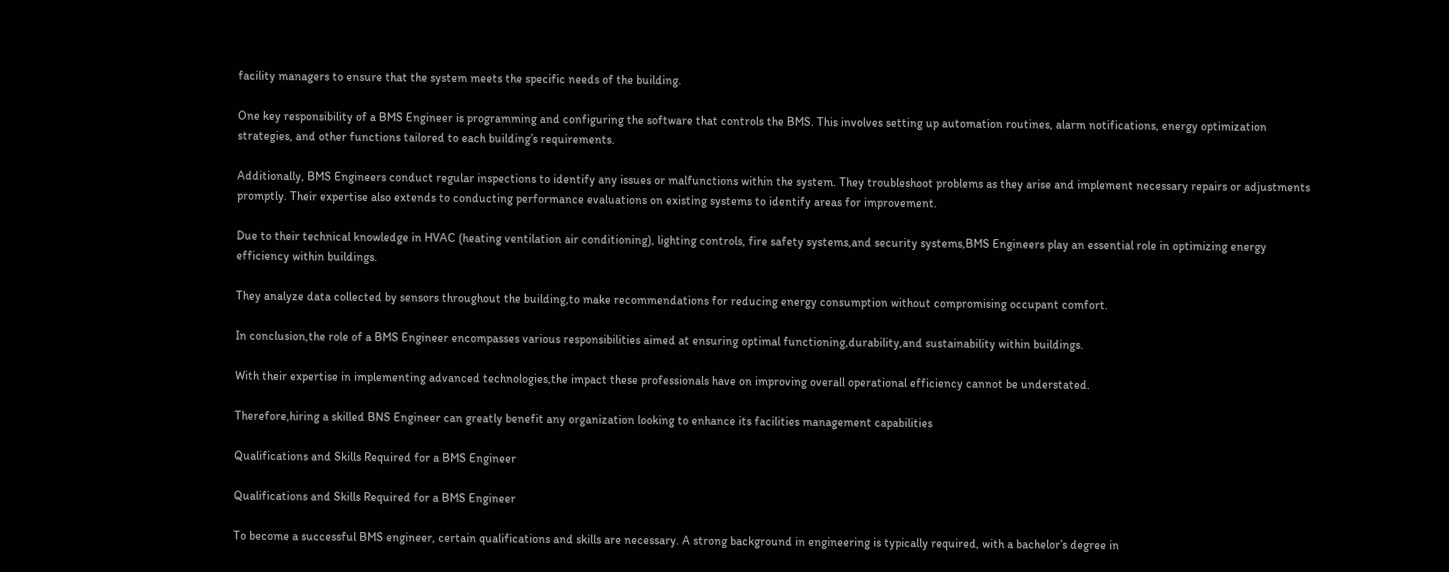facility managers to ensure that the system meets the specific needs of the building.

One key responsibility of a BMS Engineer is programming and configuring the software that controls the BMS. This involves setting up automation routines, alarm notifications, energy optimization strategies, and other functions tailored to each building’s requirements.

Additionally, BMS Engineers conduct regular inspections to identify any issues or malfunctions within the system. They troubleshoot problems as they arise and implement necessary repairs or adjustments promptly. Their expertise also extends to conducting performance evaluations on existing systems to identify areas for improvement.

Due to their technical knowledge in HVAC (heating ventilation air conditioning), lighting controls, fire safety systems,and security systems,BMS Engineers play an essential role in optimizing energy efficiency within buildings.

They analyze data collected by sensors throughout the building,to make recommendations for reducing energy consumption without compromising occupant comfort.

In conclusion,the role of a BMS Engineer encompasses various responsibilities aimed at ensuring optimal functioning,durability,and sustainability within buildings.

With their expertise in implementing advanced technologies,the impact these professionals have on improving overall operational efficiency cannot be understated.

Therefore,hiring a skilled BNS Engineer can greatly benefit any organization looking to enhance its facilities management capabilities

Qualifications and Skills Required for a BMS Engineer

Qualifications and Skills Required for a BMS Engineer

To become a successful BMS engineer, certain qualifications and skills are necessary. A strong background in engineering is typically required, with a bachelor’s degree in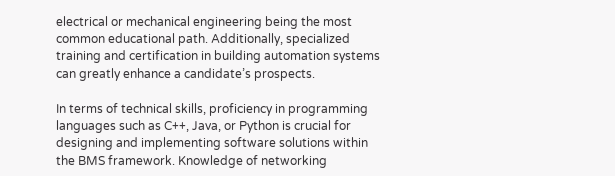electrical or mechanical engineering being the most common educational path. Additionally, specialized training and certification in building automation systems can greatly enhance a candidate’s prospects.

In terms of technical skills, proficiency in programming languages such as C++, Java, or Python is crucial for designing and implementing software solutions within the BMS framework. Knowledge of networking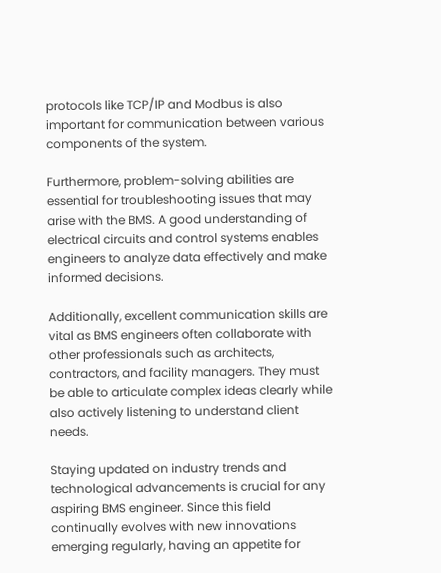protocols like TCP/IP and Modbus is also important for communication between various components of the system.

Furthermore, problem-solving abilities are essential for troubleshooting issues that may arise with the BMS. A good understanding of electrical circuits and control systems enables engineers to analyze data effectively and make informed decisions.

Additionally, excellent communication skills are vital as BMS engineers often collaborate with other professionals such as architects, contractors, and facility managers. They must be able to articulate complex ideas clearly while also actively listening to understand client needs.

Staying updated on industry trends and technological advancements is crucial for any aspiring BMS engineer. Since this field continually evolves with new innovations emerging regularly, having an appetite for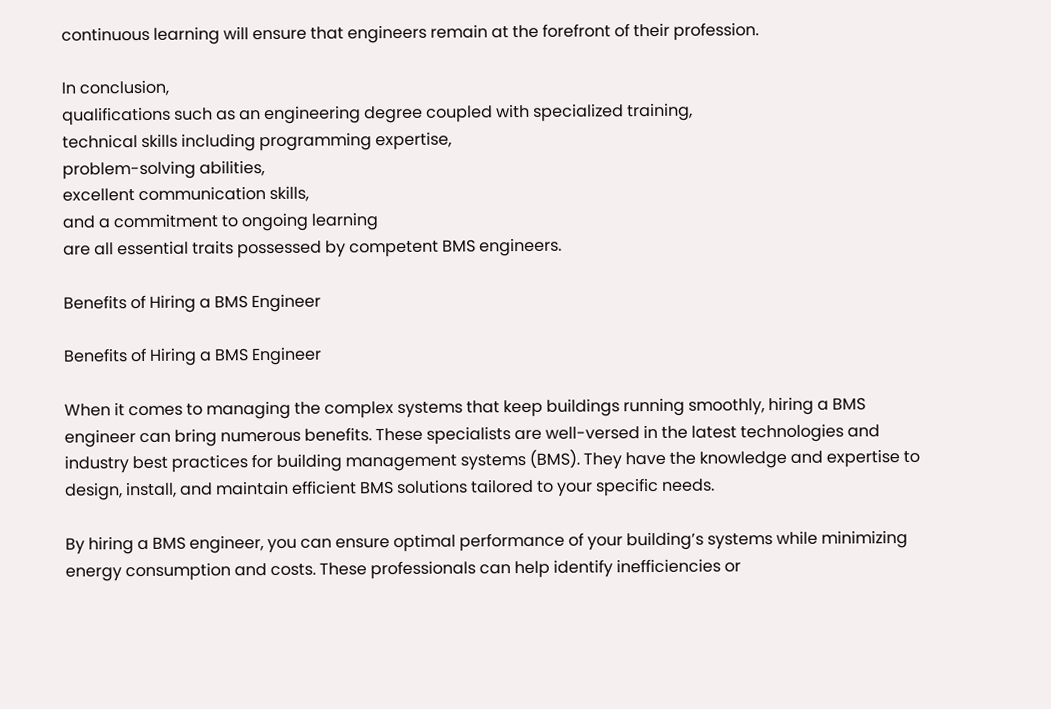continuous learning will ensure that engineers remain at the forefront of their profession.

In conclusion,
qualifications such as an engineering degree coupled with specialized training,
technical skills including programming expertise,
problem-solving abilities,
excellent communication skills,
and a commitment to ongoing learning
are all essential traits possessed by competent BMS engineers.

Benefits of Hiring a BMS Engineer

Benefits of Hiring a BMS Engineer

When it comes to managing the complex systems that keep buildings running smoothly, hiring a BMS engineer can bring numerous benefits. These specialists are well-versed in the latest technologies and industry best practices for building management systems (BMS). They have the knowledge and expertise to design, install, and maintain efficient BMS solutions tailored to your specific needs.

By hiring a BMS engineer, you can ensure optimal performance of your building’s systems while minimizing energy consumption and costs. These professionals can help identify inefficiencies or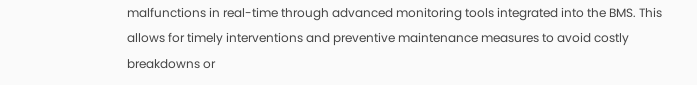malfunctions in real-time through advanced monitoring tools integrated into the BMS. This allows for timely interventions and preventive maintenance measures to avoid costly breakdowns or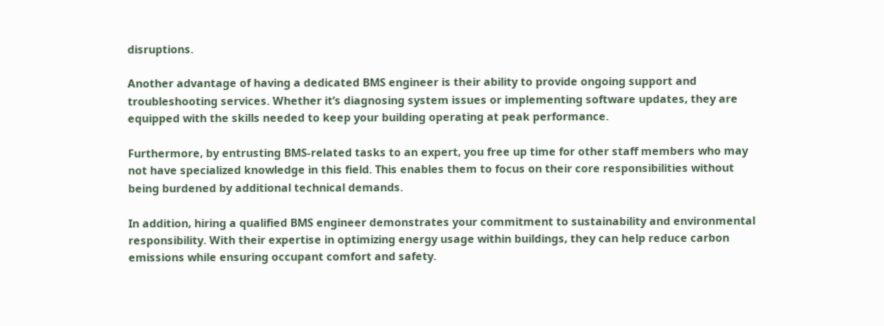disruptions.

Another advantage of having a dedicated BMS engineer is their ability to provide ongoing support and troubleshooting services. Whether it’s diagnosing system issues or implementing software updates, they are equipped with the skills needed to keep your building operating at peak performance.

Furthermore, by entrusting BMS-related tasks to an expert, you free up time for other staff members who may not have specialized knowledge in this field. This enables them to focus on their core responsibilities without being burdened by additional technical demands.

In addition, hiring a qualified BMS engineer demonstrates your commitment to sustainability and environmental responsibility. With their expertise in optimizing energy usage within buildings, they can help reduce carbon emissions while ensuring occupant comfort and safety.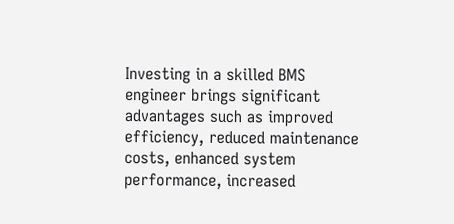Investing in a skilled BMS engineer brings significant advantages such as improved efficiency, reduced maintenance costs, enhanced system performance, increased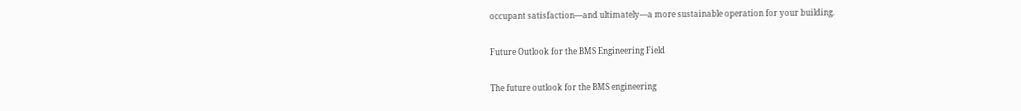occupant satisfaction—and ultimately—a more sustainable operation for your building.

Future Outlook for the BMS Engineering Field

The future outlook for the BMS engineering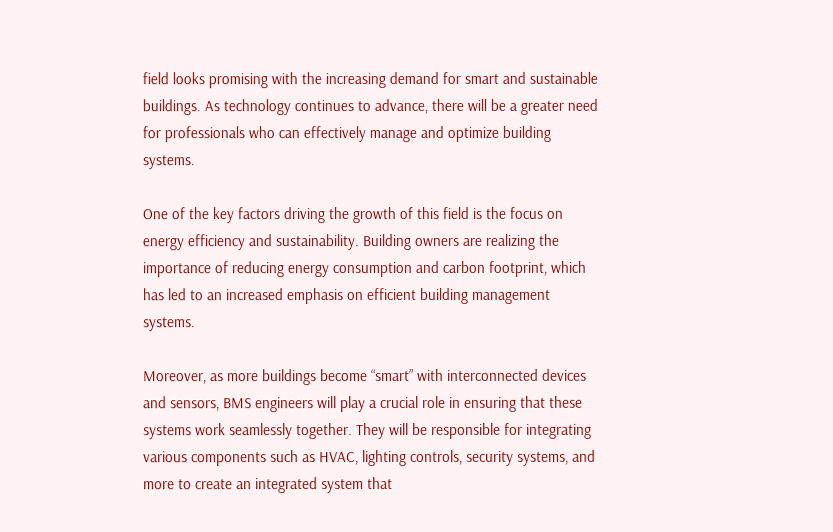field looks promising with the increasing demand for smart and sustainable buildings. As technology continues to advance, there will be a greater need for professionals who can effectively manage and optimize building systems.

One of the key factors driving the growth of this field is the focus on energy efficiency and sustainability. Building owners are realizing the importance of reducing energy consumption and carbon footprint, which has led to an increased emphasis on efficient building management systems.

Moreover, as more buildings become “smart” with interconnected devices and sensors, BMS engineers will play a crucial role in ensuring that these systems work seamlessly together. They will be responsible for integrating various components such as HVAC, lighting controls, security systems, and more to create an integrated system that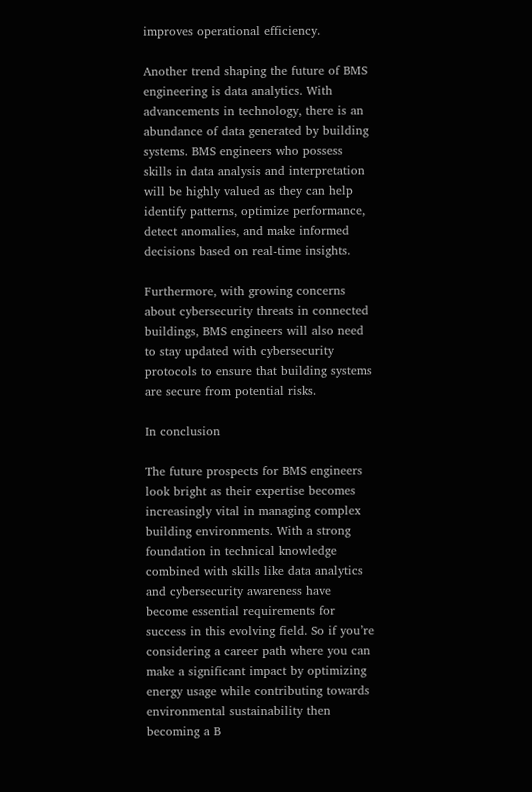improves operational efficiency.

Another trend shaping the future of BMS engineering is data analytics. With advancements in technology, there is an abundance of data generated by building systems. BMS engineers who possess skills in data analysis and interpretation will be highly valued as they can help identify patterns, optimize performance, detect anomalies, and make informed decisions based on real-time insights.

Furthermore, with growing concerns about cybersecurity threats in connected buildings, BMS engineers will also need to stay updated with cybersecurity protocols to ensure that building systems are secure from potential risks.

In conclusion

The future prospects for BMS engineers look bright as their expertise becomes increasingly vital in managing complex building environments. With a strong foundation in technical knowledge combined with skills like data analytics and cybersecurity awareness have become essential requirements for success in this evolving field. So if you’re considering a career path where you can make a significant impact by optimizing energy usage while contributing towards environmental sustainability then becoming a B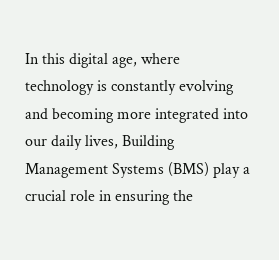In this digital age, where technology is constantly evolving and becoming more integrated into our daily lives, Building Management Systems (BMS) play a crucial role in ensuring the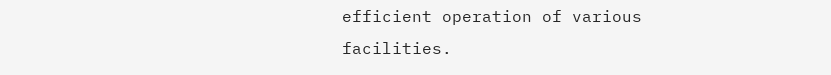efficient operation of various facilities.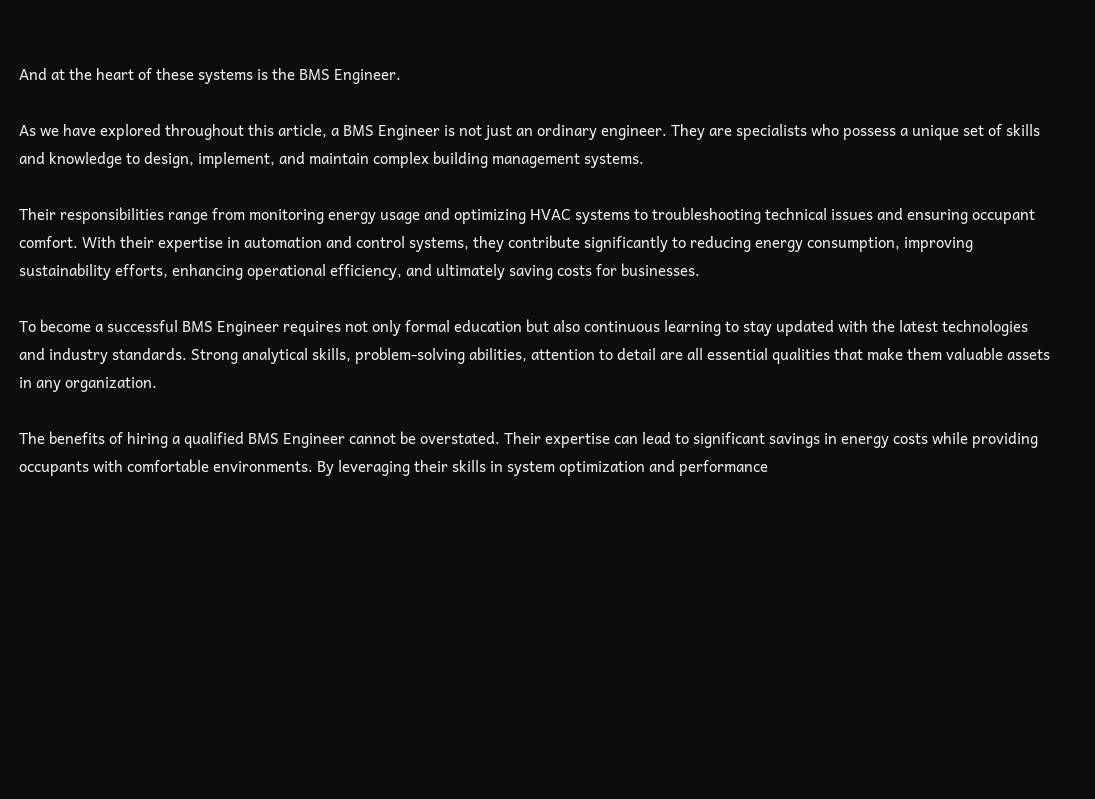And at the heart of these systems is the BMS Engineer.

As we have explored throughout this article, a BMS Engineer is not just an ordinary engineer. They are specialists who possess a unique set of skills and knowledge to design, implement, and maintain complex building management systems.

Their responsibilities range from monitoring energy usage and optimizing HVAC systems to troubleshooting technical issues and ensuring occupant comfort. With their expertise in automation and control systems, they contribute significantly to reducing energy consumption, improving sustainability efforts, enhancing operational efficiency, and ultimately saving costs for businesses.

To become a successful BMS Engineer requires not only formal education but also continuous learning to stay updated with the latest technologies and industry standards. Strong analytical skills, problem-solving abilities, attention to detail are all essential qualities that make them valuable assets in any organization.

The benefits of hiring a qualified BMS Engineer cannot be overstated. Their expertise can lead to significant savings in energy costs while providing occupants with comfortable environments. By leveraging their skills in system optimization and performance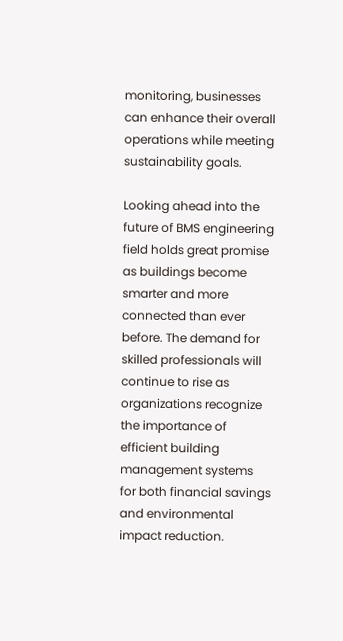monitoring, businesses can enhance their overall operations while meeting sustainability goals.

Looking ahead into the future of BMS engineering field holds great promise as buildings become smarter and more connected than ever before. The demand for skilled professionals will continue to rise as organizations recognize the importance of efficient building management systems for both financial savings and environmental impact reduction.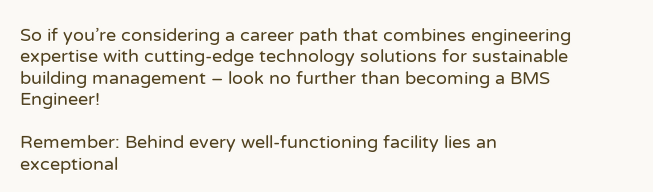So if you’re considering a career path that combines engineering expertise with cutting-edge technology solutions for sustainable building management – look no further than becoming a BMS Engineer!

Remember: Behind every well-functioning facility lies an exceptional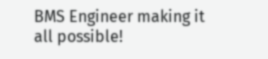BMS Engineer making it all possible!